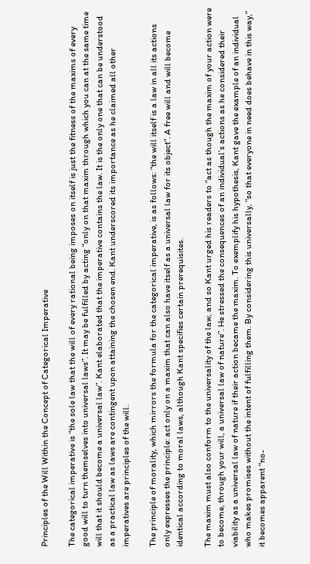Principles of the Will Within the Concept of Categorical Imperative

The categorical imperative is “the sole law that the will of every rational being imposes on itself is just the fitness of the maxims of every good will to turn themselves into universal laws”. It may be fulfilled by acting “only on that maxim through which you can at the same time will that it should become a universal law”. Kant elaborated that the imperative contains the law. It is the only one that can be understood as a practical law as laws are contingent upon attaining the chosen end. Kant underscored its importance as he claimed all other imperatives are principles of the will.

The principle of morality, which mirrors the formula for the categorical imperative, is as follows: “the will itself is a law in all its actions only expresses the principle: act only on a maxim that can also have itself as a universal law for its object”. A free will and will become identical according to moral laws, although Kant specifies certain prerequisites.

The maxim must also conform to the universality of the law, and so Kant urged his readers to “act as though the maxim of your action were to become, through your will, a universal law of nature”. He stressed the consequences of an individual’s actions as he considered their viability as a universal law of nature if their action became the maxim. To exemplify his hypothesis, Kant gave the example of an individual who makes promises without the intent of fulfilling them. By considering this universally, “so that everyone in need does behave in this way,” it becomes apparent “no-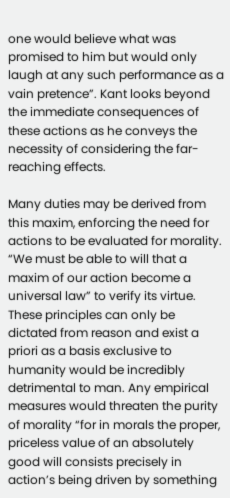one would believe what was promised to him but would only laugh at any such performance as a vain pretence”. Kant looks beyond the immediate consequences of these actions as he conveys the necessity of considering the far-reaching effects.

Many duties may be derived from this maxim, enforcing the need for actions to be evaluated for morality. “We must be able to will that a maxim of our action become a universal law” to verify its virtue. These principles can only be dictated from reason and exist a priori as a basis exclusive to humanity would be incredibly detrimental to man. Any empirical measures would threaten the purity of morality “for in morals the proper, priceless value of an absolutely good will consists precisely in action’s being driven by something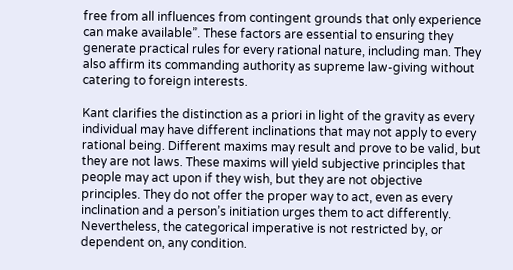free from all influences from contingent grounds that only experience can make available”. These factors are essential to ensuring they generate practical rules for every rational nature, including man. They also affirm its commanding authority as supreme law-giving without catering to foreign interests.

Kant clarifies the distinction as a priori in light of the gravity as every individual may have different inclinations that may not apply to every rational being. Different maxims may result and prove to be valid, but they are not laws. These maxims will yield subjective principles that people may act upon if they wish, but they are not objective principles. They do not offer the proper way to act, even as every inclination and a person’s initiation urges them to act differently. Nevertheless, the categorical imperative is not restricted by, or dependent on, any condition.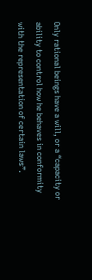Only rational beings have a will, or a “capacity or ability to control how he behaves in conformity with the representation of certain laws”.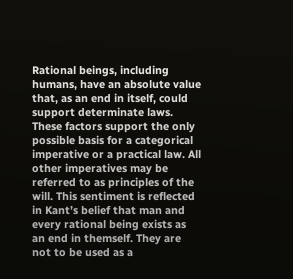Rational beings, including humans, have an absolute value that, as an end in itself, could support determinate laws. These factors support the only possible basis for a categorical imperative or a practical law. All other imperatives may be referred to as principles of the will. This sentiment is reflected in Kant’s belief that man and every rational being exists as an end in themself. They are not to be used as a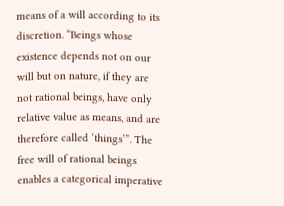means of a will according to its discretion. “Beings whose existence depends not on our will but on nature, if they are not rational beings, have only relative value as means, and are therefore called ‘things’”. The free will of rational beings enables a categorical imperative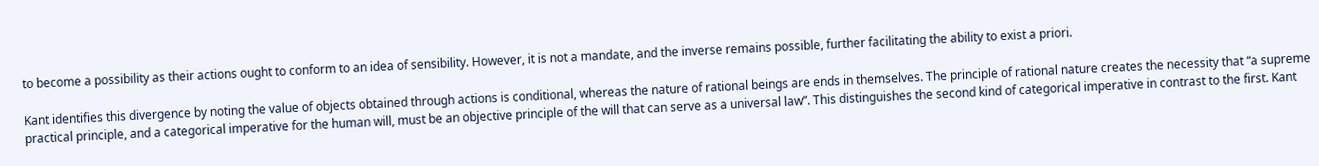to become a possibility as their actions ought to conform to an idea of sensibility. However, it is not a mandate, and the inverse remains possible, further facilitating the ability to exist a priori.

Kant identifies this divergence by noting the value of objects obtained through actions is conditional, whereas the nature of rational beings are ends in themselves. The principle of rational nature creates the necessity that “a supreme practical principle, and a categorical imperative for the human will, must be an objective principle of the will that can serve as a universal law”. This distinguishes the second kind of categorical imperative in contrast to the first. Kant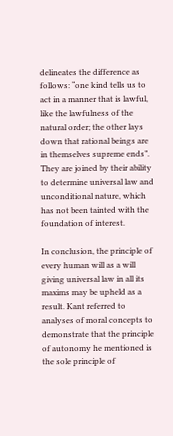delineates the difference as follows: “one kind tells us to act in a manner that is lawful, like the lawfulness of the natural order; the other lays down that rational beings are in themselves supreme ends”. They are joined by their ability to determine universal law and unconditional nature, which has not been tainted with the foundation of interest.

In conclusion, the principle of every human will as a will giving universal law in all its maxims may be upheld as a result. Kant referred to analyses of moral concepts to demonstrate that the principle of autonomy he mentioned is the sole principle of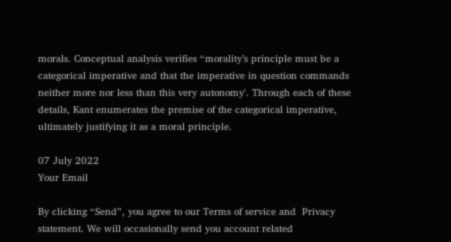morals. Conceptual analysis verifies “morality’s principle must be a categorical imperative and that the imperative in question commands neither more nor less than this very autonomy'. Through each of these details, Kant enumerates the premise of the categorical imperative, ultimately justifying it as a moral principle.

07 July 2022
Your Email

By clicking “Send”, you agree to our Terms of service and  Privacy statement. We will occasionally send you account related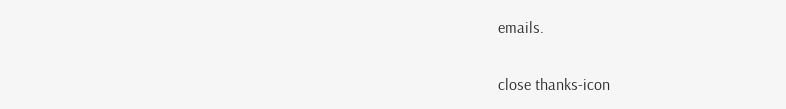emails.

close thanks-icon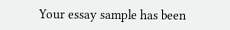Your essay sample has been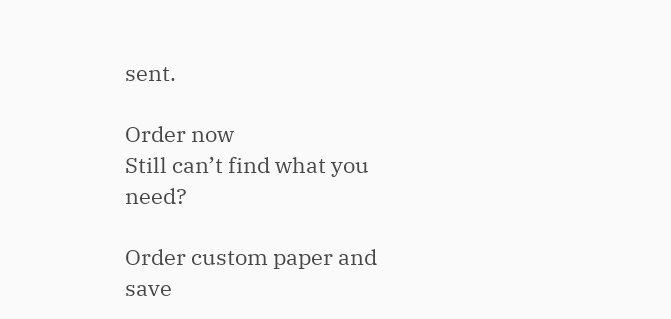sent.

Order now
Still can’t find what you need?

Order custom paper and save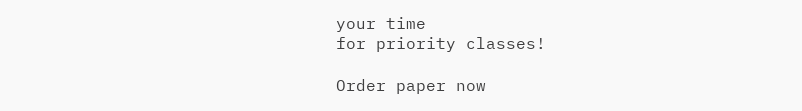your time
for priority classes!

Order paper now